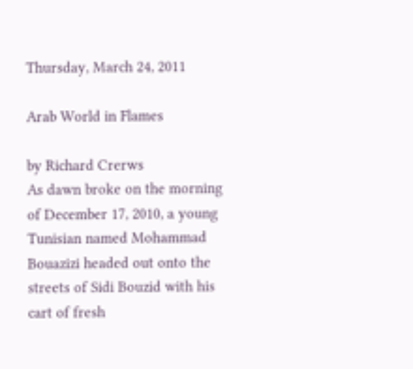Thursday, March 24, 2011

Arab World in Flames

by Richard Crerws
As dawn broke on the morning of December 17, 2010, a young Tunisian named Mohammad Bouazizi headed out onto the streets of Sidi Bouzid with his cart of fresh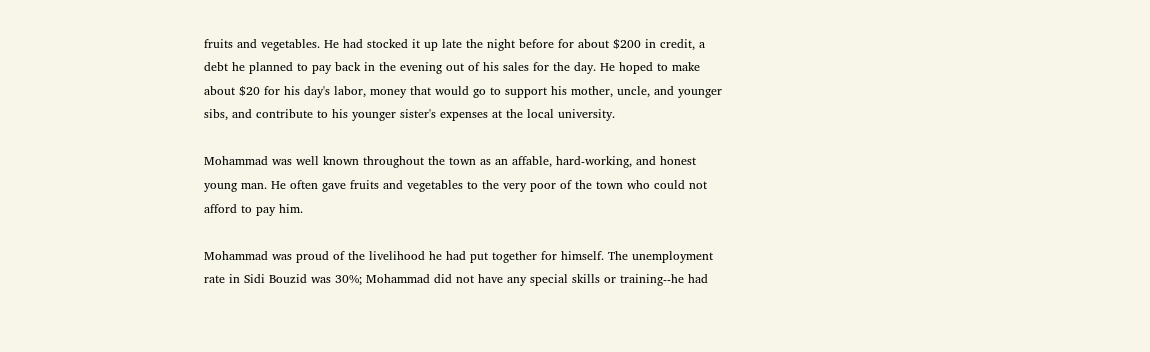fruits and vegetables. He had stocked it up late the night before for about $200 in credit, a debt he planned to pay back in the evening out of his sales for the day. He hoped to make about $20 for his day's labor, money that would go to support his mother, uncle, and younger sibs, and contribute to his younger sister's expenses at the local university.

Mohammad was well known throughout the town as an affable, hard-working, and honest young man. He often gave fruits and vegetables to the very poor of the town who could not afford to pay him.

Mohammad was proud of the livelihood he had put together for himself. The unemployment rate in Sidi Bouzid was 30%; Mohammad did not have any special skills or training--he had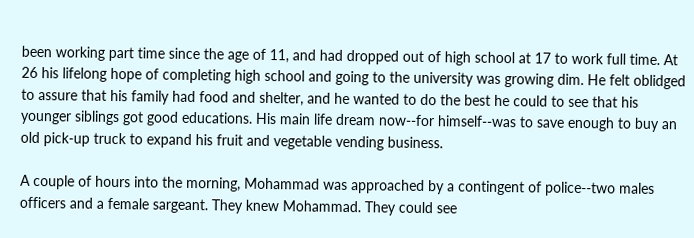been working part time since the age of 11, and had dropped out of high school at 17 to work full time. At 26 his lifelong hope of completing high school and going to the university was growing dim. He felt oblidged to assure that his family had food and shelter, and he wanted to do the best he could to see that his younger siblings got good educations. His main life dream now--for himself--was to save enough to buy an old pick-up truck to expand his fruit and vegetable vending business.

A couple of hours into the morning, Mohammad was approached by a contingent of police--two males officers and a female sargeant. They knew Mohammad. They could see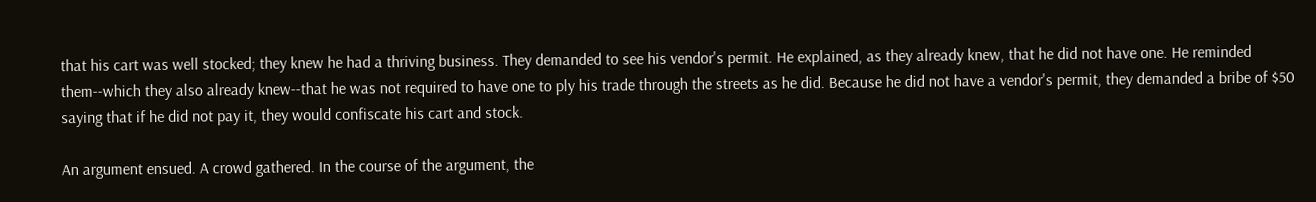that his cart was well stocked; they knew he had a thriving business. They demanded to see his vendor's permit. He explained, as they already knew, that he did not have one. He reminded them--which they also already knew--that he was not required to have one to ply his trade through the streets as he did. Because he did not have a vendor's permit, they demanded a bribe of $50 saying that if he did not pay it, they would confiscate his cart and stock.

An argument ensued. A crowd gathered. In the course of the argument, the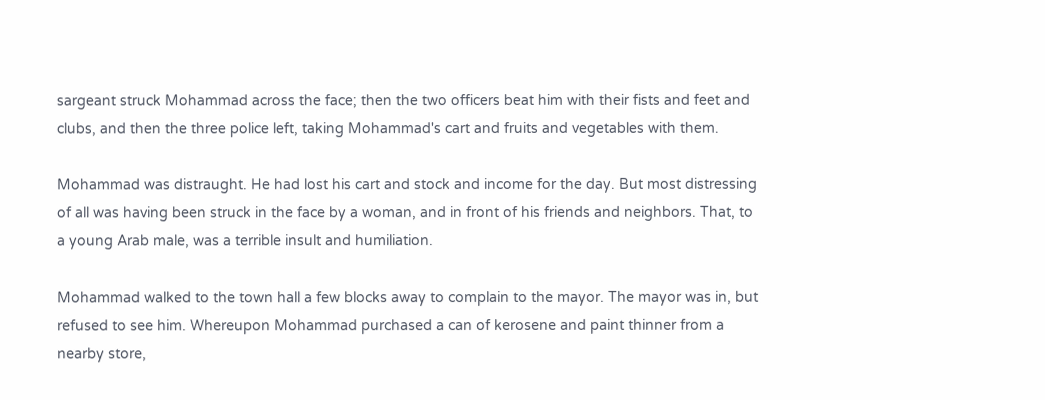sargeant struck Mohammad across the face; then the two officers beat him with their fists and feet and clubs, and then the three police left, taking Mohammad's cart and fruits and vegetables with them.

Mohammad was distraught. He had lost his cart and stock and income for the day. But most distressing of all was having been struck in the face by a woman, and in front of his friends and neighbors. That, to a young Arab male, was a terrible insult and humiliation.

Mohammad walked to the town hall a few blocks away to complain to the mayor. The mayor was in, but refused to see him. Whereupon Mohammad purchased a can of kerosene and paint thinner from a nearby store,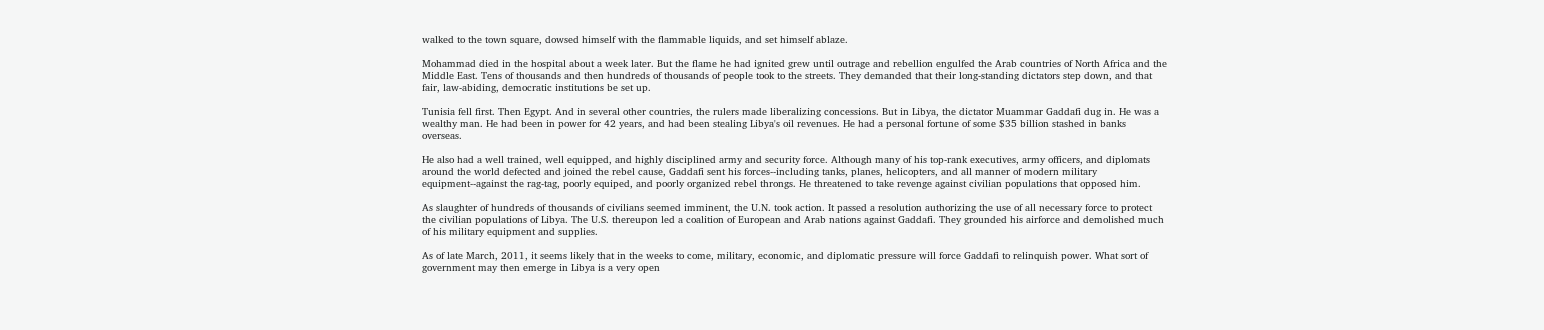walked to the town square, dowsed himself with the flammable liquids, and set himself ablaze.

Mohammad died in the hospital about a week later. But the flame he had ignited grew until outrage and rebellion engulfed the Arab countries of North Africa and the Middle East. Tens of thousands and then hundreds of thousands of people took to the streets. They demanded that their long-standing dictators step down, and that fair, law-abiding, democratic institutions be set up.

Tunisia fell first. Then Egypt. And in several other countries, the rulers made liberalizing concessions. But in Libya, the dictator Muammar Gaddafi dug in. He was a wealthy man. He had been in power for 42 years, and had been stealing Libya's oil revenues. He had a personal fortune of some $35 billion stashed in banks overseas.

He also had a well trained, well equipped, and highly disciplined army and security force. Although many of his top-rank executives, army officers, and diplomats around the world defected and joined the rebel cause, Gaddafi sent his forces--including tanks, planes, helicopters, and all manner of modern military equipment--against the rag-tag, poorly equiped, and poorly organized rebel throngs. He threatened to take revenge against civilian populations that opposed him.

As slaughter of hundreds of thousands of civilians seemed imminent, the U.N. took action. It passed a resolution authorizing the use of all necessary force to protect the civilian populations of Libya. The U.S. thereupon led a coalition of European and Arab nations against Gaddafi. They grounded his airforce and demolished much of his military equipment and supplies.

As of late March, 2011, it seems likely that in the weeks to come, military, economic, and diplomatic pressure will force Gaddafi to relinquish power. What sort of government may then emerge in Libya is a very open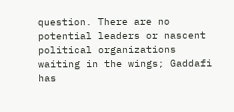question. There are no potential leaders or nascent political organizations waiting in the wings; Gaddafi has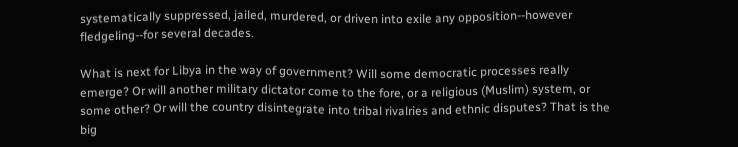systematically suppressed, jailed, murdered, or driven into exile any opposition--however fledgeling--for several decades.

What is next for Libya in the way of government? Will some democratic processes really emerge? Or will another military dictator come to the fore, or a religious (Muslim) system, or some other? Or will the country disintegrate into tribal rivalries and ethnic disputes? That is the big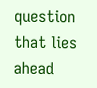question that lies ahead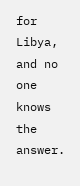for Libya, and no one knows the answer.